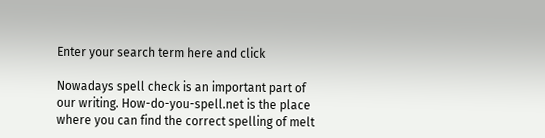Enter your search term here and click

Nowadays spell check is an important part of our writing. How-do-you-spell.net is the place where you can find the correct spelling of melt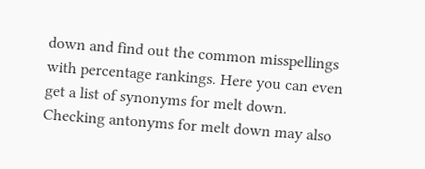down and find out the common misspellings with percentage rankings. Here you can even get a list of synonyms for melt down. Checking antonyms for melt down may also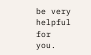be very helpful for you.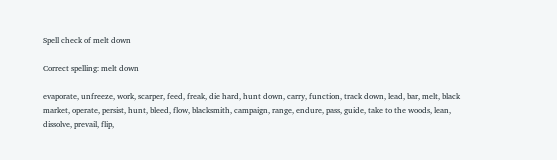Spell check of melt down

Correct spelling: melt down

evaporate, unfreeze, work, scarper, feed, freak, die hard, hunt down, carry, function, track down, lead, bar, melt, black market, operate, persist, hunt, bleed, flow, blacksmith, campaign, range, endure, pass, guide, take to the woods, lean, dissolve, prevail, flip,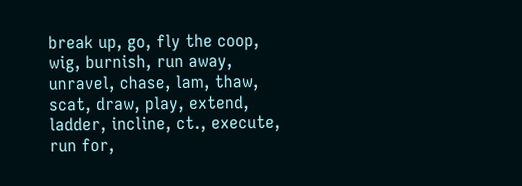break up, go, fly the coop, wig, burnish, run away, unravel, chase, lam, thaw, scat, draw, play, extend, ladder, incline, ct., execute, run for,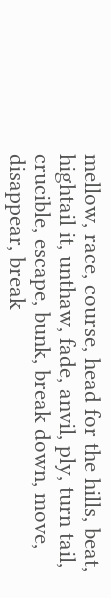mellow, race, course, head for the hills, beat, hightail it, unthaw, fade, anvil, ply, turn tail, crucible, escape, bunk, break down, move, disappear, break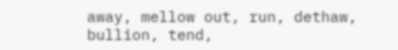away, mellow out, run, dethaw, bullion, tend,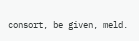consort, be given, meld.